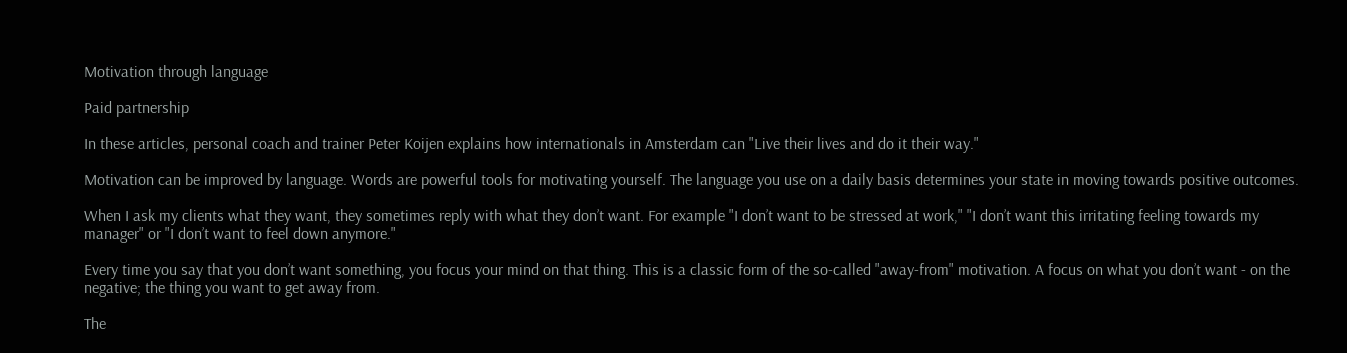Motivation through language

Paid partnership

In these articles, personal coach and trainer Peter Koijen explains how internationals in Amsterdam can "Live their lives and do it their way."

Motivation can be improved by language. Words are powerful tools for motivating yourself. The language you use on a daily basis determines your state in moving towards positive outcomes.

When I ask my clients what they want, they sometimes reply with what they don’t want. For example "I don’t want to be stressed at work," "I don’t want this irritating feeling towards my manager" or "I don’t want to feel down anymore."

Every time you say that you don’t want something, you focus your mind on that thing. This is a classic form of the so-called "away-from" motivation. A focus on what you don’t want - on the negative; the thing you want to get away from.

The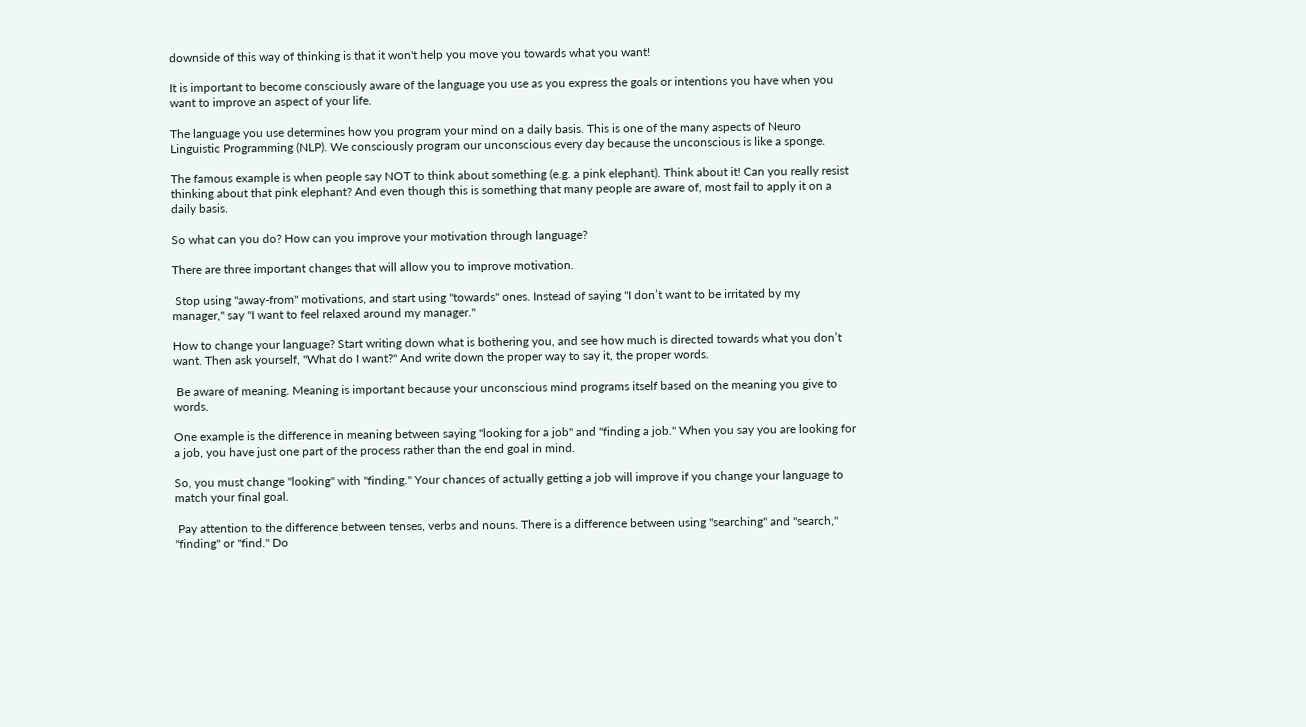downside of this way of thinking is that it won't help you move you towards what you want!

It is important to become consciously aware of the language you use as you express the goals or intentions you have when you want to improve an aspect of your life.

The language you use determines how you program your mind on a daily basis. This is one of the many aspects of Neuro Linguistic Programming (NLP). We consciously program our unconscious every day because the unconscious is like a sponge.

The famous example is when people say NOT to think about something (e.g. a pink elephant). Think about it! Can you really resist thinking about that pink elephant? And even though this is something that many people are aware of, most fail to apply it on a daily basis.

So what can you do? How can you improve your motivation through language?

There are three important changes that will allow you to improve motivation.

 Stop using "away-from" motivations, and start using "towards" ones. Instead of saying "I don’t want to be irritated by my manager," say "I want to feel relaxed around my manager."

How to change your language? Start writing down what is bothering you, and see how much is directed towards what you don’t want. Then ask yourself, "What do I want?" And write down the proper way to say it, the proper words.

 Be aware of meaning. Meaning is important because your unconscious mind programs itself based on the meaning you give to words.

One example is the difference in meaning between saying "looking for a job" and "finding a job." When you say you are looking for a job, you have just one part of the process rather than the end goal in mind.

So, you must change "looking" with "finding." Your chances of actually getting a job will improve if you change your language to match your final goal.

 Pay attention to the difference between tenses, verbs and nouns. There is a difference between using "searching" and "search," "finding" or "find." Do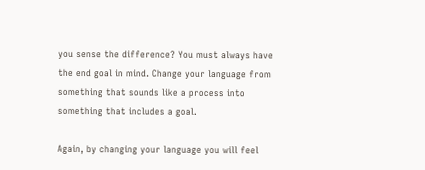you sense the difference? You must always have the end goal in mind. Change your language from something that sounds like a process into something that includes a goal.

Again, by changing your language you will feel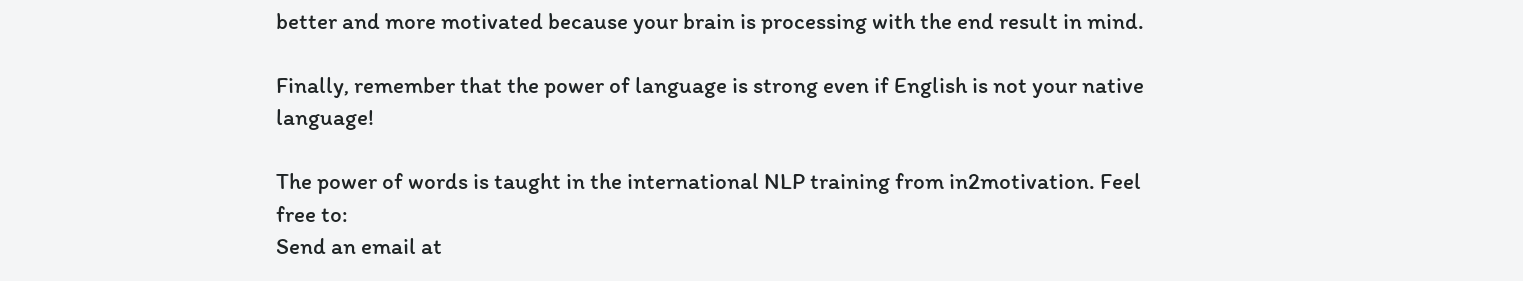better and more motivated because your brain is processing with the end result in mind.

Finally, remember that the power of language is strong even if English is not your native language!

The power of words is taught in the international NLP training from in2motivation. Feel free to:
Send an email at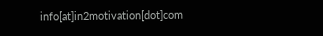info[at]in2motivation[dot]com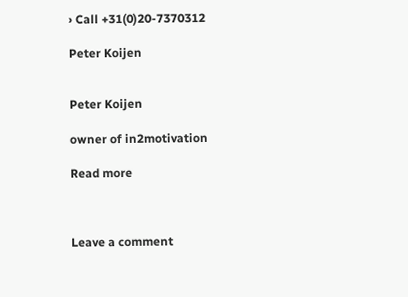› Call +31(0)20-7370312

Peter Koijen


Peter Koijen

owner of in2motivation

Read more



Leave a comment